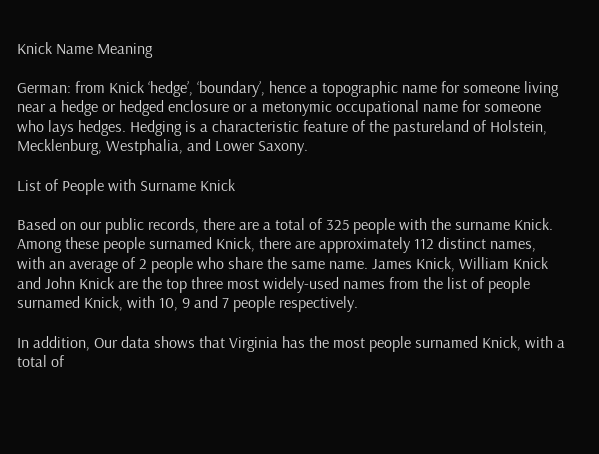Knick Name Meaning

German: from Knick ‘hedge’, ‘boundary’, hence a topographic name for someone living near a hedge or hedged enclosure or a metonymic occupational name for someone who lays hedges. Hedging is a characteristic feature of the pastureland of Holstein, Mecklenburg, Westphalia, and Lower Saxony.

List of People with Surname Knick

Based on our public records, there are a total of 325 people with the surname Knick. Among these people surnamed Knick, there are approximately 112 distinct names, with an average of 2 people who share the same name. James Knick, William Knick and John Knick are the top three most widely-used names from the list of people surnamed Knick, with 10, 9 and 7 people respectively.

In addition, Our data shows that Virginia has the most people surnamed Knick, with a total of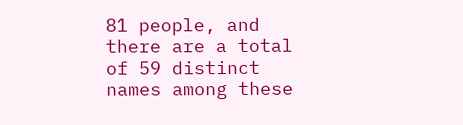81 people, and there are a total of 59 distinct names among these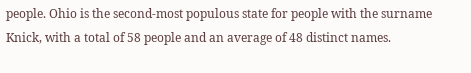people. Ohio is the second-most populous state for people with the surname Knick, with a total of 58 people and an average of 48 distinct names.